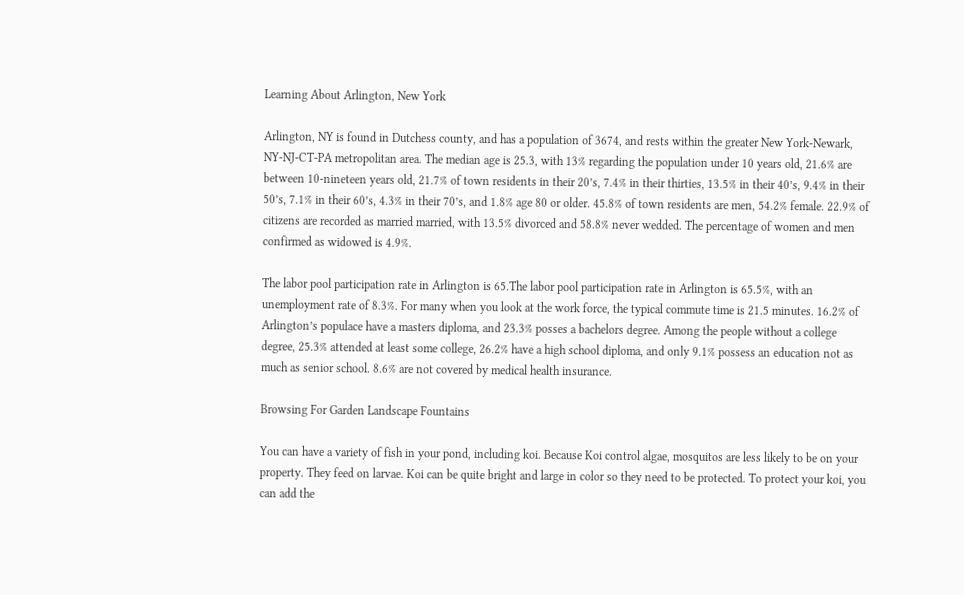Learning About Arlington, New York

Arlington, NY is found in Dutchess county, and has a population of 3674, and rests within the greater New York-Newark, NY-NJ-CT-PA metropolitan area. The median age is 25.3, with 13% regarding the population under 10 years old, 21.6% are between 10-nineteen years old, 21.7% of town residents in their 20’s, 7.4% in their thirties, 13.5% in their 40’s, 9.4% in their 50’s, 7.1% in their 60’s, 4.3% in their 70’s, and 1.8% age 80 or older. 45.8% of town residents are men, 54.2% female. 22.9% of citizens are recorded as married married, with 13.5% divorced and 58.8% never wedded. The percentage of women and men confirmed as widowed is 4.9%.

The labor pool participation rate in Arlington is 65.The labor pool participation rate in Arlington is 65.5%, with an unemployment rate of 8.3%. For many when you look at the work force, the typical commute time is 21.5 minutes. 16.2% of Arlington’s populace have a masters diploma, and 23.3% posses a bachelors degree. Among the people without a college degree, 25.3% attended at least some college, 26.2% have a high school diploma, and only 9.1% possess an education not as much as senior school. 8.6% are not covered by medical health insurance.

Browsing For Garden Landscape Fountains

You can have a variety of fish in your pond, including koi. Because Koi control algae, mosquitos are less likely to be on your property. They feed on larvae. Koi can be quite bright and large in color so they need to be protected. To protect your koi, you can add the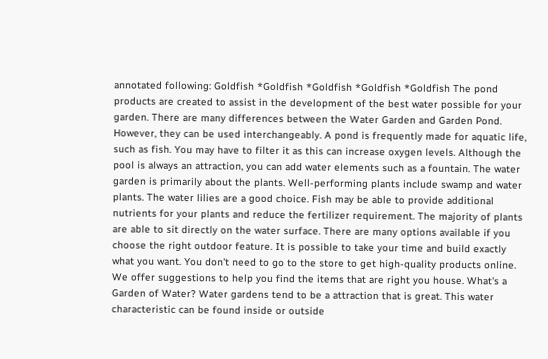annotated following: Goldfish *Goldfish *Goldfish *Goldfish *Goldfish The pond products are created to assist in the development of the best water possible for your garden. There are many differences between the Water Garden and Garden Pond. However, they can be used interchangeably. A pond is frequently made for aquatic life, such as fish. You may have to filter it as this can increase oxygen levels. Although the pool is always an attraction, you can add water elements such as a fountain. The water garden is primarily about the plants. Well-performing plants include swamp and water plants. The water lilies are a good choice. Fish may be able to provide additional nutrients for your plants and reduce the fertilizer requirement. The majority of plants are able to sit directly on the water surface. There are many options available if you choose the right outdoor feature. It is possible to take your time and build exactly what you want. You don't need to go to the store to get high-quality products online. We offer suggestions to help you find the items that are right you house. What's a Garden of Water? Water gardens tend to be a attraction that is great. This water characteristic can be found inside or outside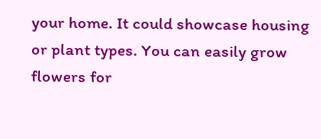your home. It could showcase housing or plant types. You can easily grow flowers for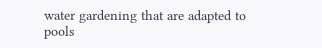water gardening that are adapted to pools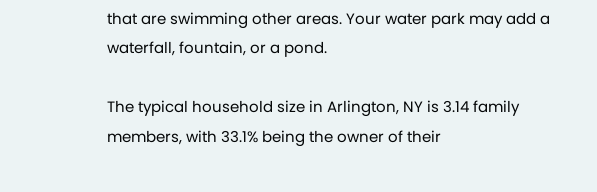that are swimming other areas. Your water park may add a waterfall, fountain, or a pond.

The typical household size in Arlington, NY is 3.14 family members, with 33.1% being the owner of their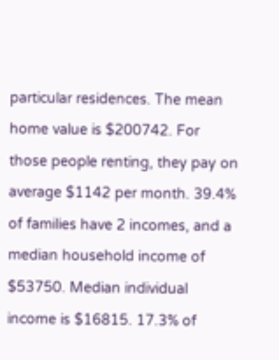particular residences. The mean home value is $200742. For those people renting, they pay on average $1142 per month. 39.4% of families have 2 incomes, and a median household income of $53750. Median individual income is $16815. 17.3% of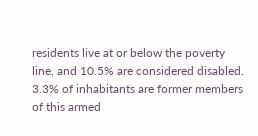residents live at or below the poverty line, and 10.5% are considered disabled. 3.3% of inhabitants are former members of this armed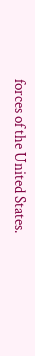forces of the United States.